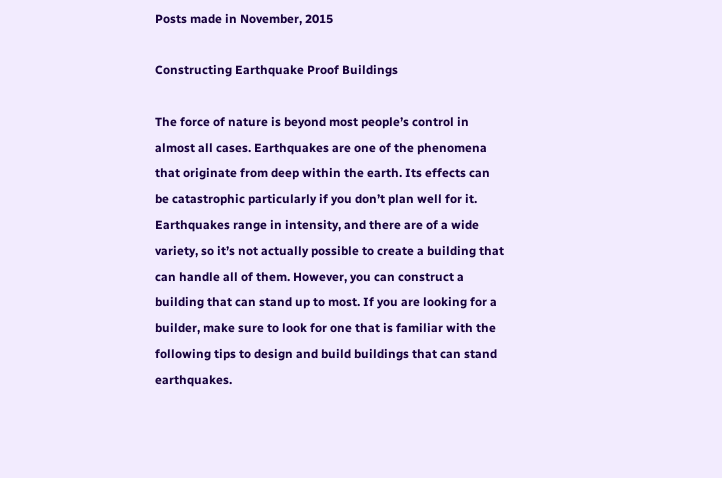Posts made in November, 2015

Constructing Earthquake Proof Buildings

The force of nature is beyond most people’s control in almost all cases. Earthquakes are one of the phenomena that originate from deep within the earth. Its effects can be catastrophic particularly if you don’t plan well for it. Earthquakes range in intensity, and there are of a wide variety, so it’s not actually possible to create a building that can handle all of them. However, you can construct a building that can stand up to most. If you are looking for a builder, make sure to look for one that is familiar with the following tips to design and build buildings that can stand earthquakes.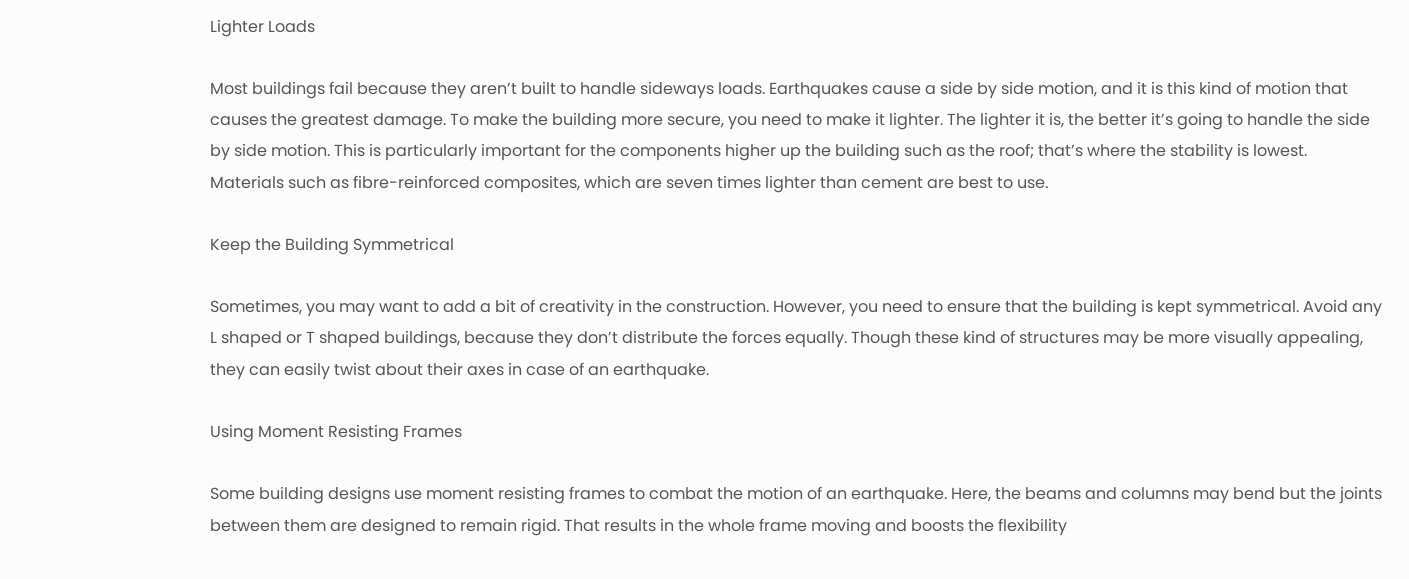Lighter Loads

Most buildings fail because they aren’t built to handle sideways loads. Earthquakes cause a side by side motion, and it is this kind of motion that causes the greatest damage. To make the building more secure, you need to make it lighter. The lighter it is, the better it’s going to handle the side by side motion. This is particularly important for the components higher up the building such as the roof; that’s where the stability is lowest. Materials such as fibre-reinforced composites, which are seven times lighter than cement are best to use.

Keep the Building Symmetrical

Sometimes, you may want to add a bit of creativity in the construction. However, you need to ensure that the building is kept symmetrical. Avoid any L shaped or T shaped buildings, because they don’t distribute the forces equally. Though these kind of structures may be more visually appealing, they can easily twist about their axes in case of an earthquake.

Using Moment Resisting Frames

Some building designs use moment resisting frames to combat the motion of an earthquake. Here, the beams and columns may bend but the joints between them are designed to remain rigid. That results in the whole frame moving and boosts the flexibility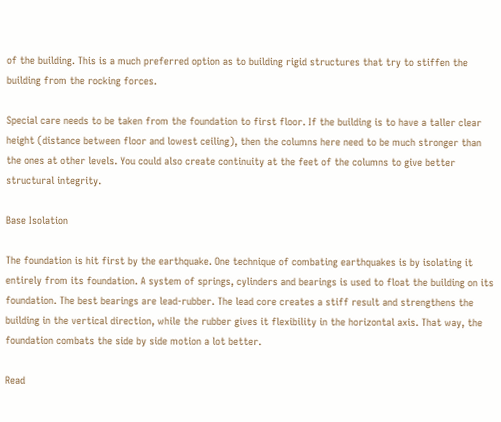of the building. This is a much preferred option as to building rigid structures that try to stiffen the building from the rocking forces.

Special care needs to be taken from the foundation to first floor. If the building is to have a taller clear height (distance between floor and lowest ceiling), then the columns here need to be much stronger than the ones at other levels. You could also create continuity at the feet of the columns to give better structural integrity.

Base Isolation

The foundation is hit first by the earthquake. One technique of combating earthquakes is by isolating it entirely from its foundation. A system of springs, cylinders and bearings is used to float the building on its foundation. The best bearings are lead-rubber. The lead core creates a stiff result and strengthens the building in the vertical direction, while the rubber gives it flexibility in the horizontal axis. That way, the foundation combats the side by side motion a lot better.

Read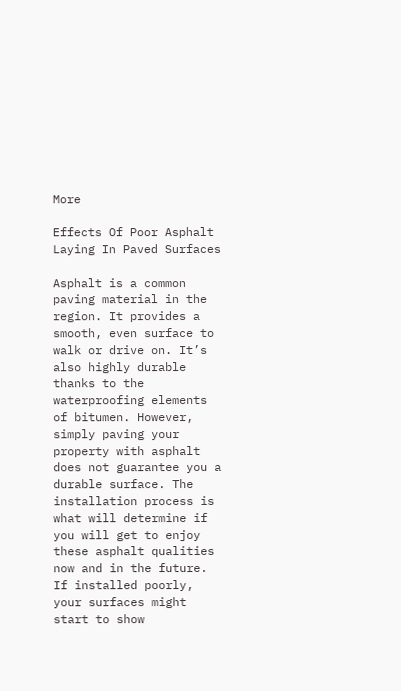More

Effects Of Poor Asphalt Laying In Paved Surfaces

Asphalt is a common paving material in the region. It provides a smooth, even surface to walk or drive on. It’s also highly durable thanks to the waterproofing elements of bitumen. However, simply paving your property with asphalt does not guarantee you a durable surface. The installation process is what will determine if you will get to enjoy these asphalt qualities now and in the future. If installed poorly, your surfaces might start to show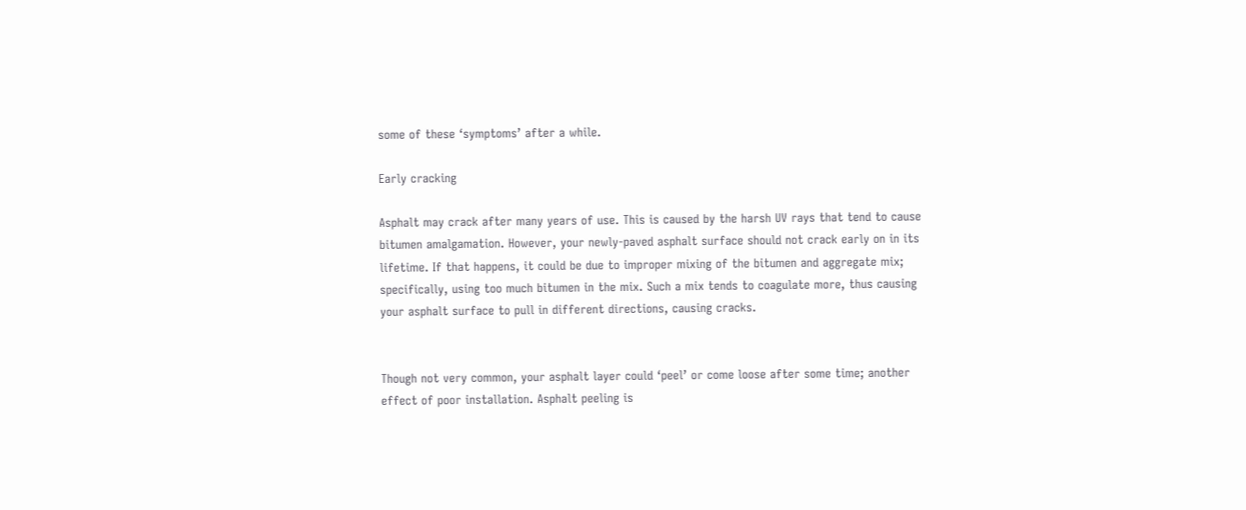some of these ‘symptoms’ after a while.

Early cracking

Asphalt may crack after many years of use. This is caused by the harsh UV rays that tend to cause bitumen amalgamation. However, your newly-paved asphalt surface should not crack early on in its lifetime. If that happens, it could be due to improper mixing of the bitumen and aggregate mix; specifically, using too much bitumen in the mix. Such a mix tends to coagulate more, thus causing your asphalt surface to pull in different directions, causing cracks.


Though not very common, your asphalt layer could ‘peel’ or come loose after some time; another effect of poor installation. Asphalt peeling is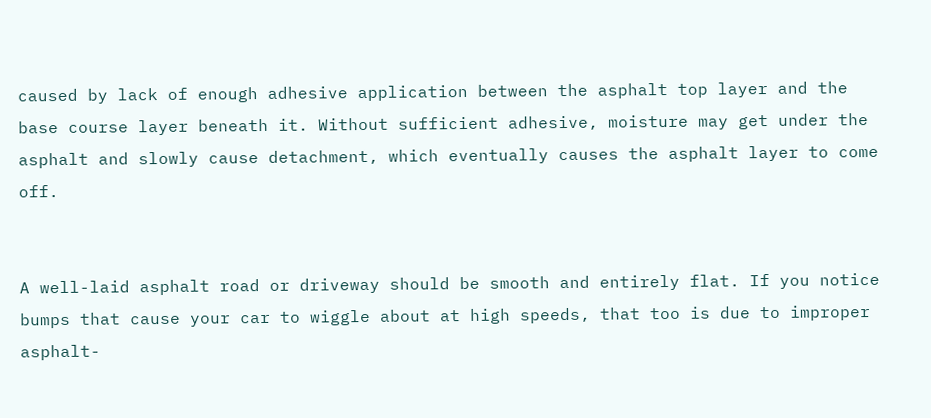caused by lack of enough adhesive application between the asphalt top layer and the base course layer beneath it. Without sufficient adhesive, moisture may get under the asphalt and slowly cause detachment, which eventually causes the asphalt layer to come off.


A well-laid asphalt road or driveway should be smooth and entirely flat. If you notice bumps that cause your car to wiggle about at high speeds, that too is due to improper asphalt-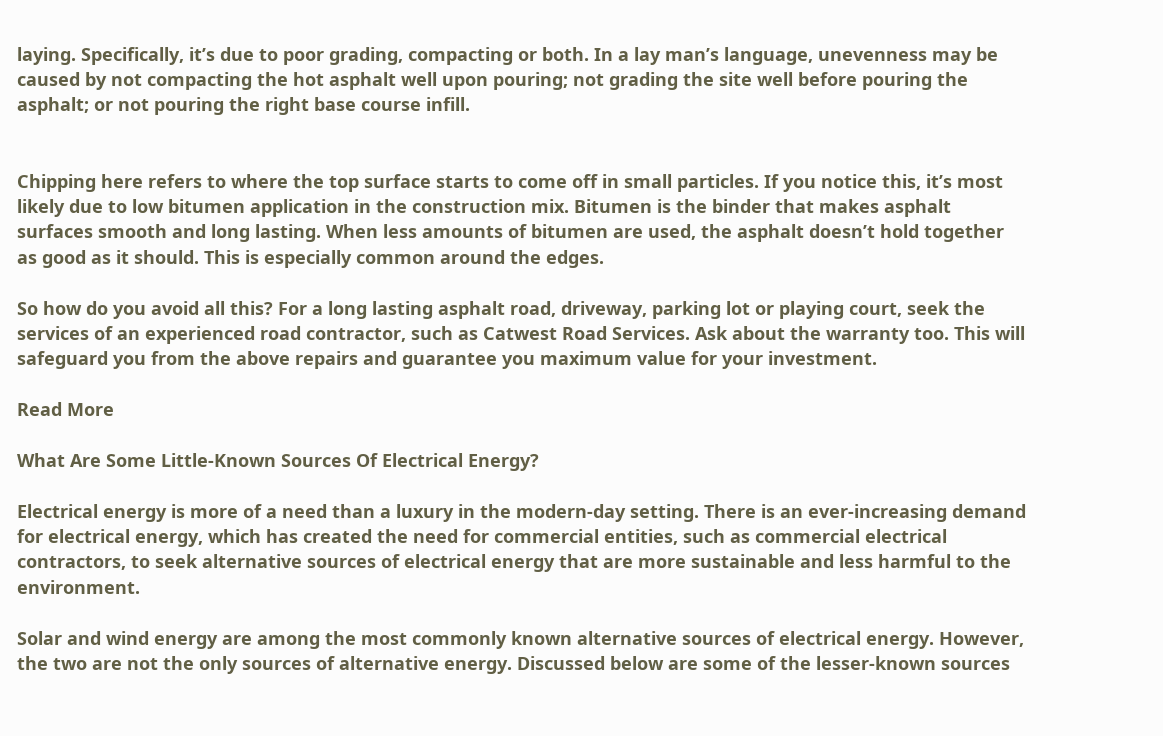laying. Specifically, it’s due to poor grading, compacting or both. In a lay man’s language, unevenness may be caused by not compacting the hot asphalt well upon pouring; not grading the site well before pouring the asphalt; or not pouring the right base course infill.


Chipping here refers to where the top surface starts to come off in small particles. If you notice this, it’s most likely due to low bitumen application in the construction mix. Bitumen is the binder that makes asphalt surfaces smooth and long lasting. When less amounts of bitumen are used, the asphalt doesn’t hold together as good as it should. This is especially common around the edges.

So how do you avoid all this? For a long lasting asphalt road, driveway, parking lot or playing court, seek the services of an experienced road contractor, such as Catwest Road Services. Ask about the warranty too. This will safeguard you from the above repairs and guarantee you maximum value for your investment.

Read More

What Are Some Little-Known Sources Of Electrical Energy?

Electrical energy is more of a need than a luxury in the modern-day setting. There is an ever-increasing demand for electrical energy, which has created the need for commercial entities, such as commercial electrical contractors, to seek alternative sources of electrical energy that are more sustainable and less harmful to the environment.

Solar and wind energy are among the most commonly known alternative sources of electrical energy. However, the two are not the only sources of alternative energy. Discussed below are some of the lesser-known sources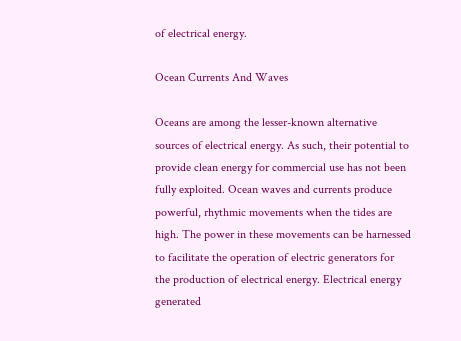of electrical energy.

Ocean Currents And Waves

Oceans are among the lesser-known alternative sources of electrical energy. As such, their potential to provide clean energy for commercial use has not been fully exploited. Ocean waves and currents produce powerful, rhythmic movements when the tides are high. The power in these movements can be harnessed to facilitate the operation of electric generators for the production of electrical energy. Electrical energy generated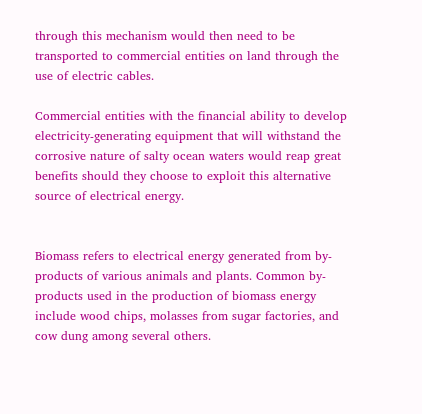through this mechanism would then need to be transported to commercial entities on land through the use of electric cables.

Commercial entities with the financial ability to develop electricity-generating equipment that will withstand the corrosive nature of salty ocean waters would reap great benefits should they choose to exploit this alternative source of electrical energy.


Biomass refers to electrical energy generated from by-products of various animals and plants. Common by-products used in the production of biomass energy include wood chips, molasses from sugar factories, and cow dung among several others.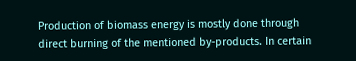Production of biomass energy is mostly done through direct burning of the mentioned by-products. In certain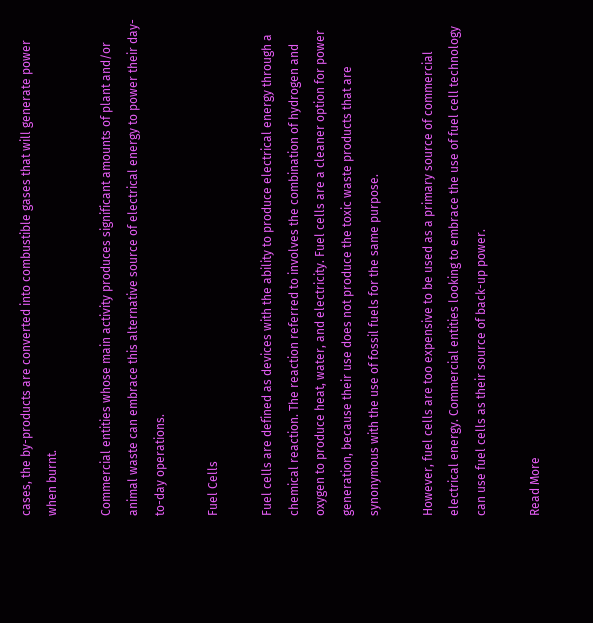cases, the by-products are converted into combustible gases that will generate power when burnt.

Commercial entities whose main activity produces significant amounts of plant and/or animal waste can embrace this alternative source of electrical energy to power their day-to-day operations.

Fuel Cells

Fuel cells are defined as devices with the ability to produce electrical energy through a chemical reaction. The reaction referred to involves the combination of hydrogen and oxygen to produce heat, water, and electricity. Fuel cells are a cleaner option for power generation, because their use does not produce the toxic waste products that are synonymous with the use of fossil fuels for the same purpose.

However, fuel cells are too expensive to be used as a primary source of commercial electrical energy. Commercial entities looking to embrace the use of fuel cell technology can use fuel cells as their source of back-up power.

Read More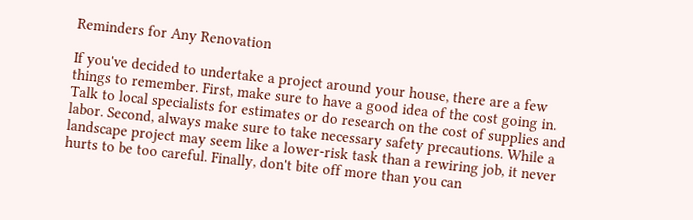Reminders for Any Renovation

If you've decided to undertake a project around your house, there are a few things to remember. First, make sure to have a good idea of the cost going in. Talk to local specialists for estimates or do research on the cost of supplies and labor. Second, always make sure to take necessary safety precautions. While a landscape project may seem like a lower-risk task than a rewiring job, it never hurts to be too careful. Finally, don't bite off more than you can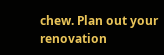chew. Plan out your renovation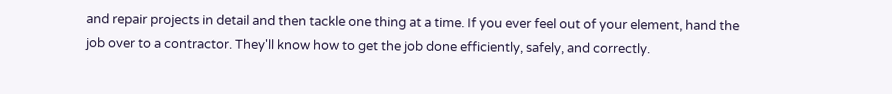and repair projects in detail and then tackle one thing at a time. If you ever feel out of your element, hand the job over to a contractor. They'll know how to get the job done efficiently, safely, and correctly.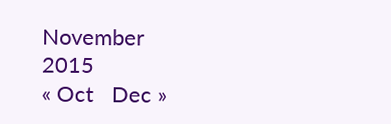November 2015
« Oct   Dec »